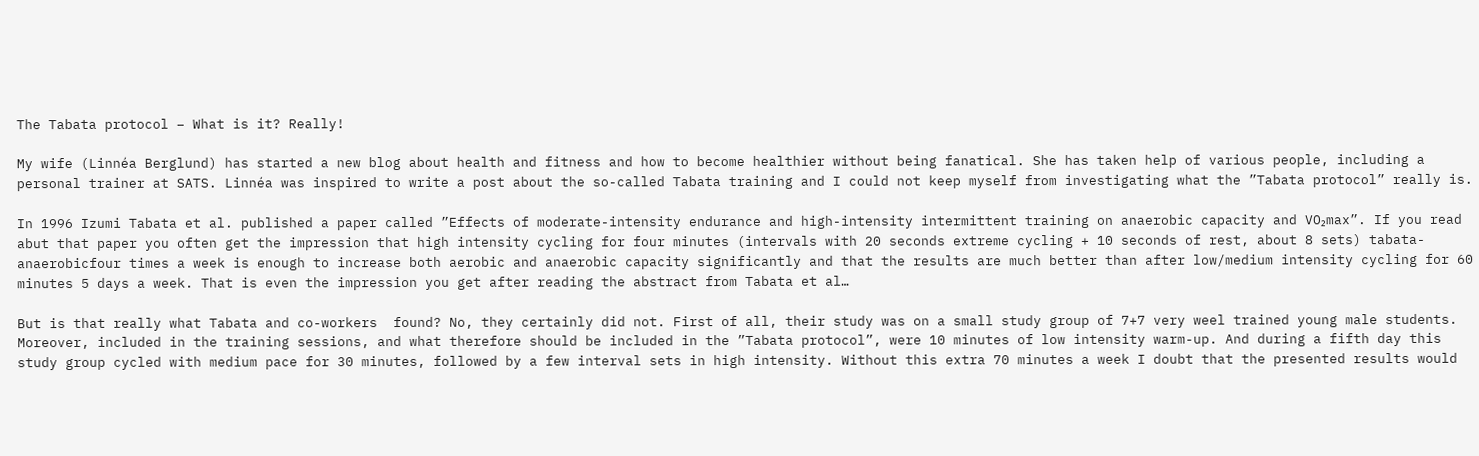The Tabata protocol – What is it? Really!

My wife (Linnéa Berglund) has started a new blog about health and fitness and how to become healthier without being fanatical. She has taken help of various people, including a personal trainer at SATS. Linnéa was inspired to write a post about the so-called Tabata training and I could not keep myself from investigating what the ”Tabata protocol” really is.

In 1996 Izumi Tabata et al. published a paper called ”Effects of moderate-intensity endurance and high-intensity intermittent training on anaerobic capacity and VO₂max”. If you read abut that paper you often get the impression that high intensity cycling for four minutes (intervals with 20 seconds extreme cycling + 10 seconds of rest, about 8 sets) tabata-anaerobicfour times a week is enough to increase both aerobic and anaerobic capacity significantly and that the results are much better than after low/medium intensity cycling for 60 minutes 5 days a week. That is even the impression you get after reading the abstract from Tabata et al…

But is that really what Tabata and co-workers  found? No, they certainly did not. First of all, their study was on a small study group of 7+7 very weel trained young male students. Moreover, included in the training sessions, and what therefore should be included in the ”Tabata protocol”, were 10 minutes of low intensity warm-up. And during a fifth day this study group cycled with medium pace for 30 minutes, followed by a few interval sets in high intensity. Without this extra 70 minutes a week I doubt that the presented results would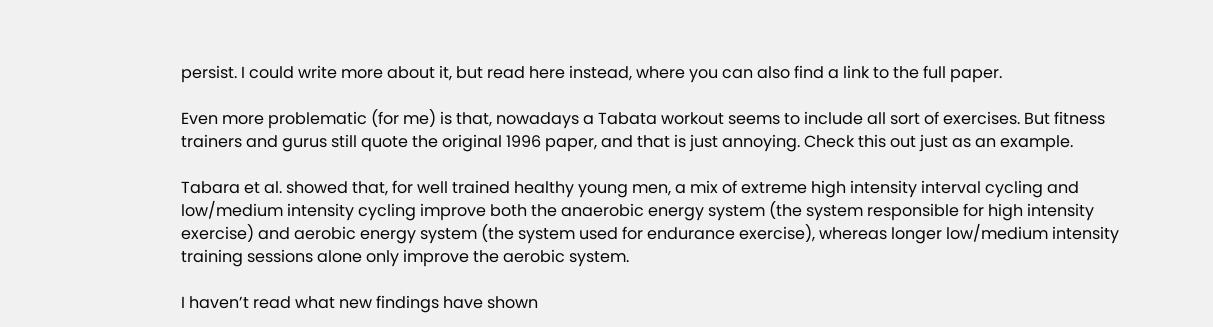persist. I could write more about it, but read here instead, where you can also find a link to the full paper.

Even more problematic (for me) is that, nowadays a Tabata workout seems to include all sort of exercises. But fitness trainers and gurus still quote the original 1996 paper, and that is just annoying. Check this out just as an example.

Tabara et al. showed that, for well trained healthy young men, a mix of extreme high intensity interval cycling and low/medium intensity cycling improve both the anaerobic energy system (the system responsible for high intensity exercise) and aerobic energy system (the system used for endurance exercise), whereas longer low/medium intensity training sessions alone only improve the aerobic system.

I haven’t read what new findings have shown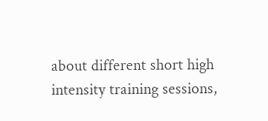about different short high intensity training sessions,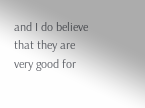and I do believe that they are very good for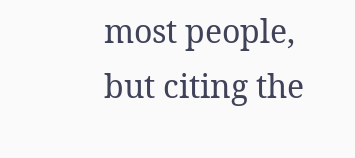most people, but citing the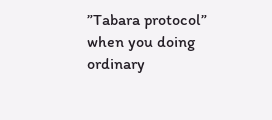”Tabara protocol” when you doing ordinary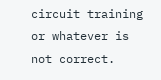circuit training or whatever is not correct.